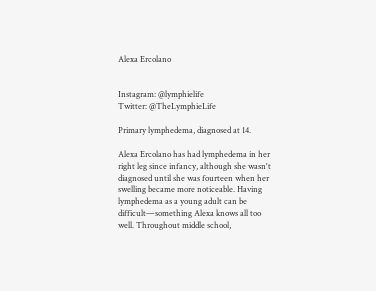Alexa Ercolano


Instagram: @lymphielife
Twitter: @TheLymphieLife

Primary lymphedema, diagnosed at 14.

Alexa Ercolano has had lymphedema in her right leg since infancy, although she wasn't diagnosed until she was fourteen when her swelling became more noticeable. Having lymphedema as a young adult can be difficult—something Alexa knows all too well. Throughout middle school,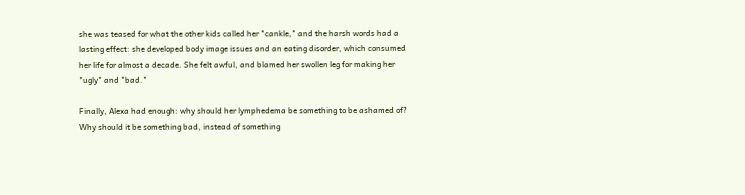she was teased for what the other kids called her "cankle," and the harsh words had a lasting effect: she developed body image issues and an eating disorder, which consumed her life for almost a decade. She felt awful, and blamed her swollen leg for making her "ugly" and "bad."

Finally, Alexa had enough: why should her lymphedema be something to be ashamed of? Why should it be something bad, instead of something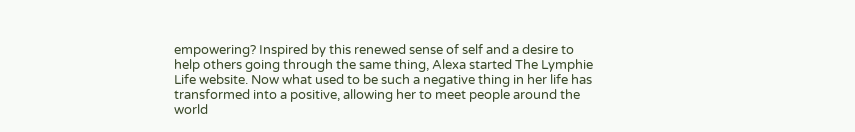empowering? Inspired by this renewed sense of self and a desire to help others going through the same thing, Alexa started The Lymphie Life website. Now what used to be such a negative thing in her life has transformed into a positive, allowing her to meet people around the world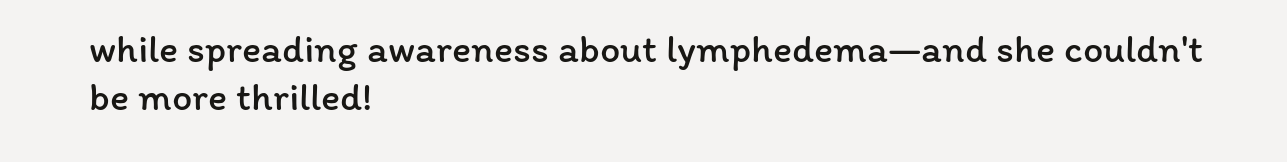while spreading awareness about lymphedema—and she couldn't be more thrilled!